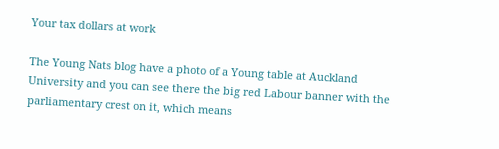Your tax dollars at work

The Young Nats blog have a photo of a Young table at Auckland University and you can see there the big red Labour banner with the parliamentary crest on it, which means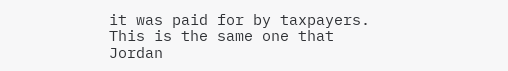it was paid for by taxpayers. This is the same one that Jordan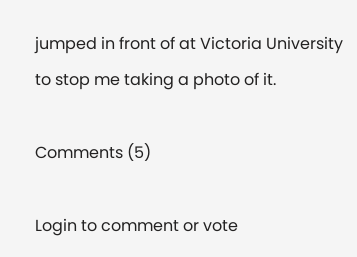jumped in front of at Victoria University to stop me taking a photo of it.

Comments (5)

Login to comment or vote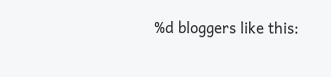%d bloggers like this: